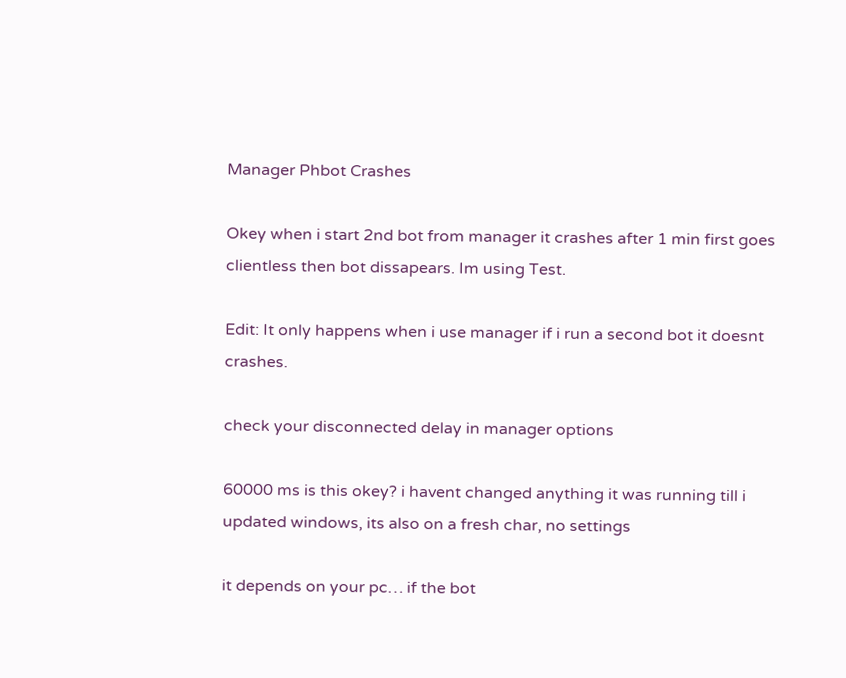Manager Phbot Crashes

Okey when i start 2nd bot from manager it crashes after 1 min first goes clientless then bot dissapears. Im using Test.

Edit: It only happens when i use manager if i run a second bot it doesnt crashes.

check your disconnected delay in manager options

60000 ms is this okey? i havent changed anything it was running till i updated windows, its also on a fresh char, no settings

it depends on your pc… if the bot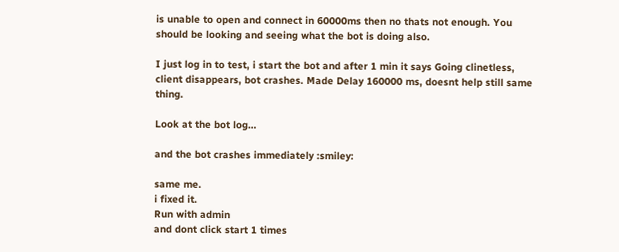is unable to open and connect in 60000ms then no thats not enough. You should be looking and seeing what the bot is doing also.

I just log in to test, i start the bot and after 1 min it says Going clinetless, client disappears, bot crashes. Made Delay 160000 ms, doesnt help still same thing.

Look at the bot log…

and the bot crashes immediately :smiley:

same me.
i fixed it.
Run with admin
and dont click start 1 times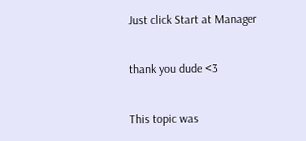Just click Start at Manager

thank you dude <3

This topic was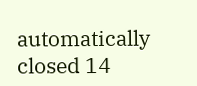automatically closed 14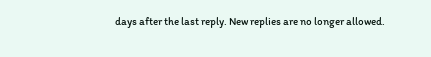days after the last reply. New replies are no longer allowed.